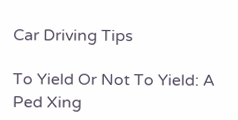Car Driving Tips

To Yield Or Not To Yield: A Ped Xing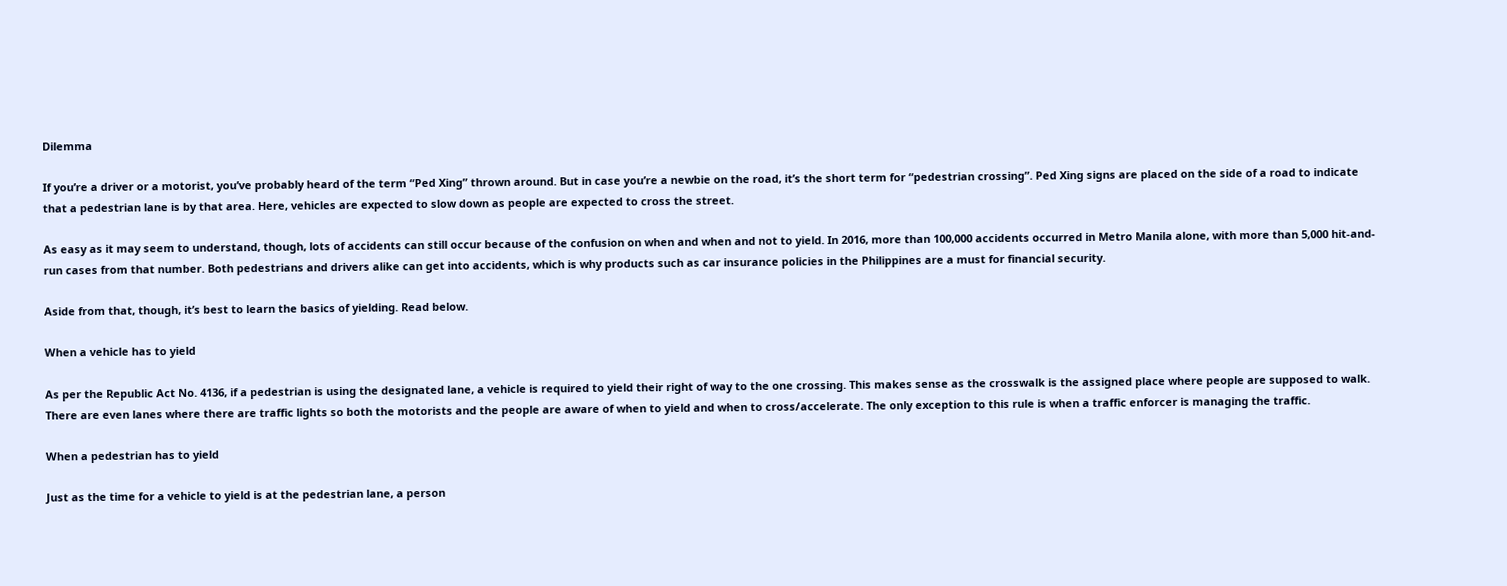Dilemma

If you’re a driver or a motorist, you’ve probably heard of the term “Ped Xing” thrown around. But in case you’re a newbie on the road, it’s the short term for “pedestrian crossing”. Ped Xing signs are placed on the side of a road to indicate that a pedestrian lane is by that area. Here, vehicles are expected to slow down as people are expected to cross the street.

As easy as it may seem to understand, though, lots of accidents can still occur because of the confusion on when and when and not to yield. In 2016, more than 100,000 accidents occurred in Metro Manila alone, with more than 5,000 hit-and-run cases from that number. Both pedestrians and drivers alike can get into accidents, which is why products such as car insurance policies in the Philippines are a must for financial security.

Aside from that, though, it’s best to learn the basics of yielding. Read below.

When a vehicle has to yield

As per the Republic Act No. 4136, if a pedestrian is using the designated lane, a vehicle is required to yield their right of way to the one crossing. This makes sense as the crosswalk is the assigned place where people are supposed to walk. There are even lanes where there are traffic lights so both the motorists and the people are aware of when to yield and when to cross/accelerate. The only exception to this rule is when a traffic enforcer is managing the traffic.

When a pedestrian has to yield

Just as the time for a vehicle to yield is at the pedestrian lane, a person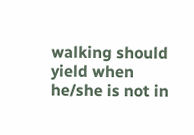walking should yield when he/she is not in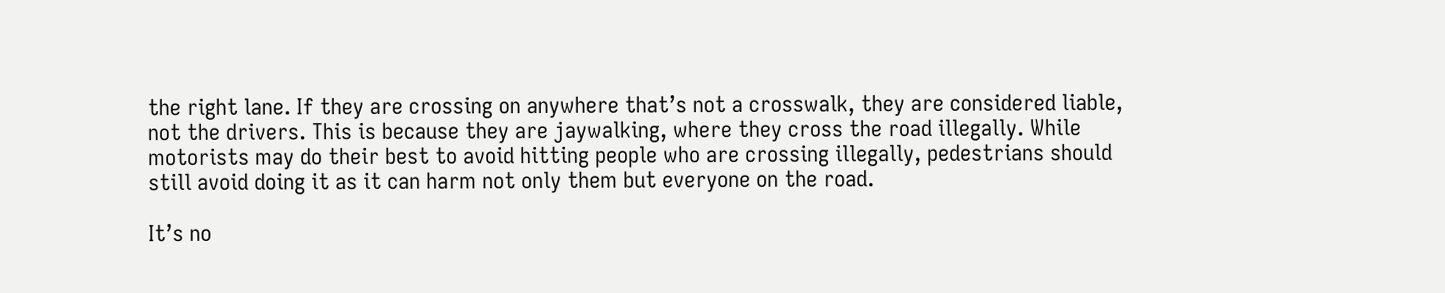the right lane. If they are crossing on anywhere that’s not a crosswalk, they are considered liable, not the drivers. This is because they are jaywalking, where they cross the road illegally. While motorists may do their best to avoid hitting people who are crossing illegally, pedestrians should still avoid doing it as it can harm not only them but everyone on the road.

It’s no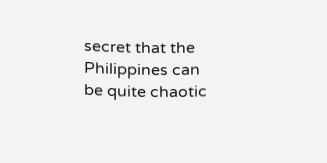secret that the Philippines can be quite chaotic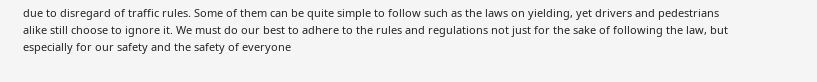due to disregard of traffic rules. Some of them can be quite simple to follow such as the laws on yielding, yet drivers and pedestrians alike still choose to ignore it. We must do our best to adhere to the rules and regulations not just for the sake of following the law, but especially for our safety and the safety of everyone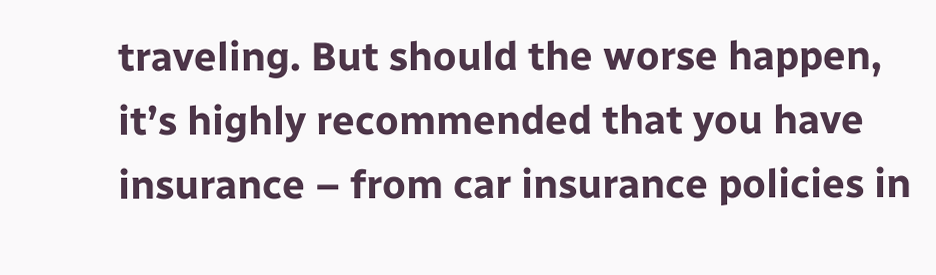traveling. But should the worse happen, it’s highly recommended that you have insurance – from car insurance policies in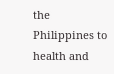the Philippines to health and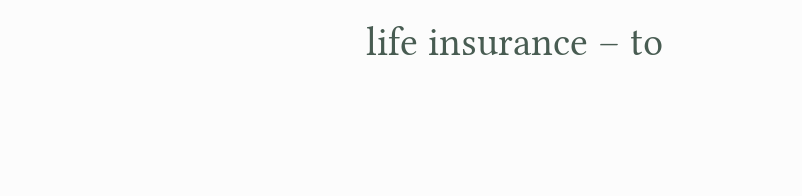life insurance – to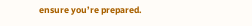ensure you’re prepared.